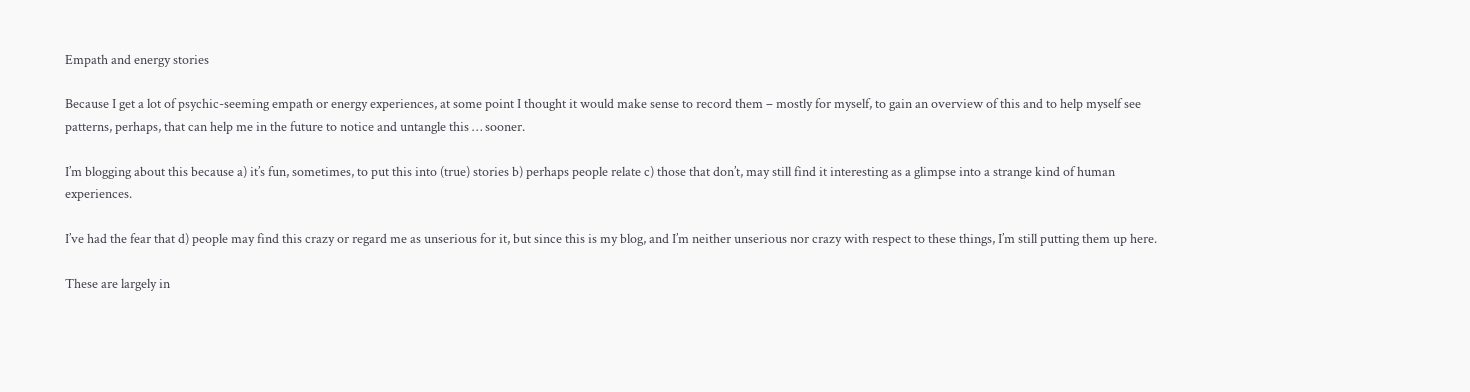Empath and energy stories

Because I get a lot of psychic-seeming empath or energy experiences, at some point I thought it would make sense to record them – mostly for myself, to gain an overview of this and to help myself see patterns, perhaps, that can help me in the future to notice and untangle this … sooner.

I’m blogging about this because a) it’s fun, sometimes, to put this into (true) stories b) perhaps people relate c) those that don’t, may still find it interesting as a glimpse into a strange kind of human experiences.

I’ve had the fear that d) people may find this crazy or regard me as unserious for it, but since this is my blog, and I’m neither unserious nor crazy with respect to these things, I’m still putting them up here.

These are largely in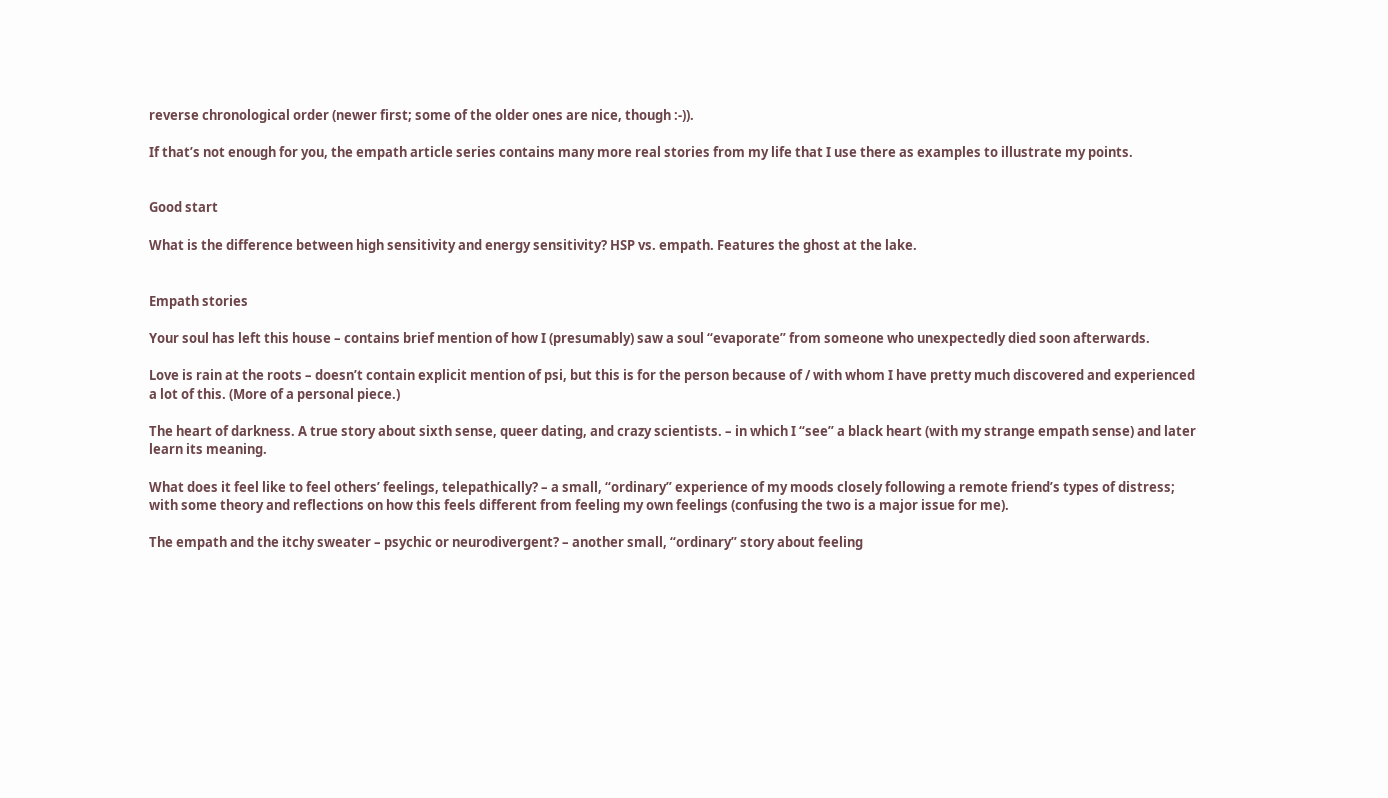reverse chronological order (newer first; some of the older ones are nice, though :-)).

If that’s not enough for you, the empath article series contains many more real stories from my life that I use there as examples to illustrate my points.


Good start

What is the difference between high sensitivity and energy sensitivity? HSP vs. empath. Features the ghost at the lake.


Empath stories

Your soul has left this house – contains brief mention of how I (presumably) saw a soul “evaporate” from someone who unexpectedly died soon afterwards.

Love is rain at the roots – doesn’t contain explicit mention of psi, but this is for the person because of / with whom I have pretty much discovered and experienced a lot of this. (More of a personal piece.)

The heart of darkness. A true story about sixth sense, queer dating, and crazy scientists. – in which I “see” a black heart (with my strange empath sense) and later learn its meaning.

What does it feel like to feel others’ feelings, telepathically? – a small, “ordinary” experience of my moods closely following a remote friend’s types of distress; with some theory and reflections on how this feels different from feeling my own feelings (confusing the two is a major issue for me).

The empath and the itchy sweater – psychic or neurodivergent? – another small, “ordinary” story about feeling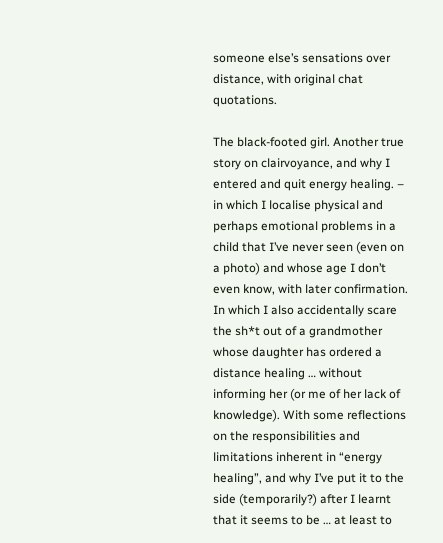someone else’s sensations over distance, with original chat quotations.

The black-footed girl. Another true story on clairvoyance, and why I entered and quit energy healing. – in which I localise physical and perhaps emotional problems in a child that I’ve never seen (even on a photo) and whose age I don’t even know, with later confirmation. In which I also accidentally scare the sh*t out of a grandmother whose daughter has ordered a distance healing … without informing her (or me of her lack of knowledge). With some reflections on the responsibilities and limitations inherent in “energy healing”, and why I’ve put it to the side (temporarily?) after I learnt that it seems to be … at least to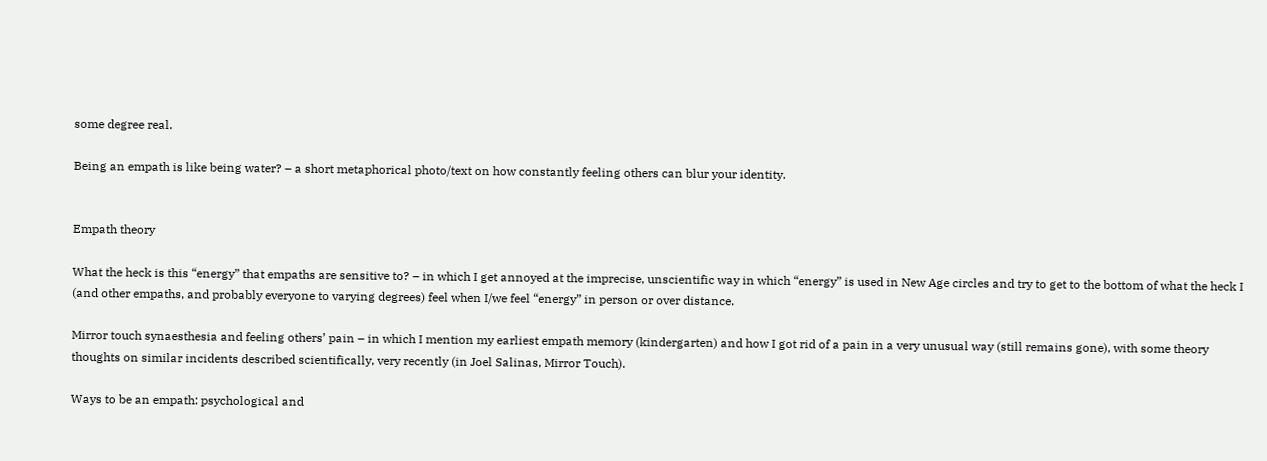some degree real.

Being an empath is like being water? – a short metaphorical photo/text on how constantly feeling others can blur your identity.


Empath theory

What the heck is this “energy” that empaths are sensitive to? – in which I get annoyed at the imprecise, unscientific way in which “energy” is used in New Age circles and try to get to the bottom of what the heck I (and other empaths, and probably everyone to varying degrees) feel when I/we feel “energy” in person or over distance.

Mirror touch synaesthesia and feeling others’ pain – in which I mention my earliest empath memory (kindergarten) and how I got rid of a pain in a very unusual way (still remains gone), with some theory thoughts on similar incidents described scientifically, very recently (in Joel Salinas, Mirror Touch).

Ways to be an empath: psychological and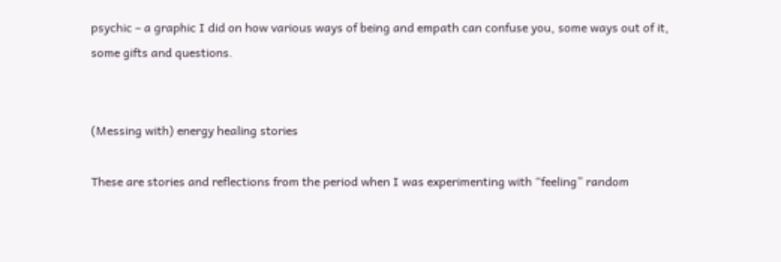psychic – a graphic I did on how various ways of being and empath can confuse you, some ways out of it, some gifts and questions.


(Messing with) energy healing stories

These are stories and reflections from the period when I was experimenting with “feeling” random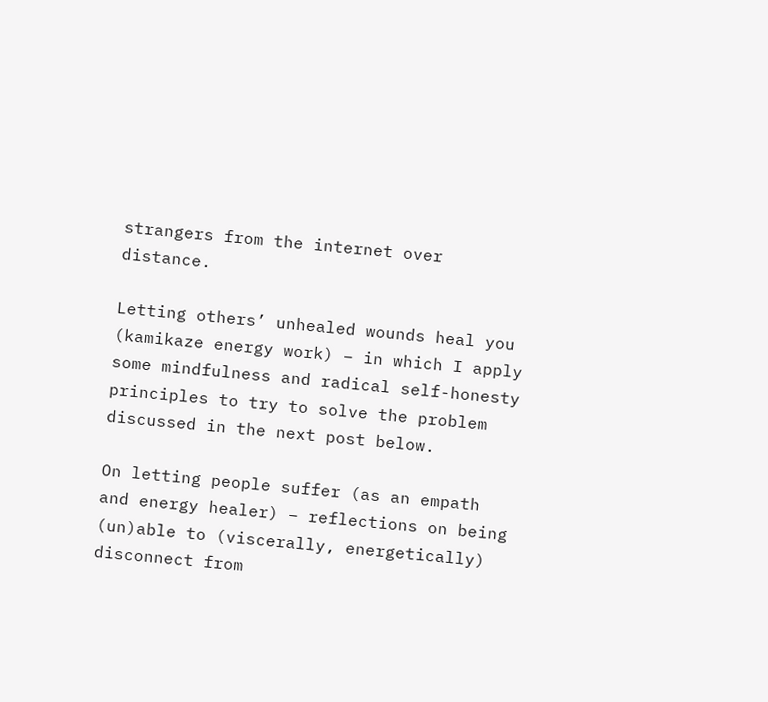strangers from the internet over distance.

Letting others’ unhealed wounds heal you (kamikaze energy work) – in which I apply some mindfulness and radical self-honesty principles to try to solve the problem discussed in the next post below.

On letting people suffer (as an empath and energy healer) – reflections on being (un)able to (viscerally, energetically) disconnect from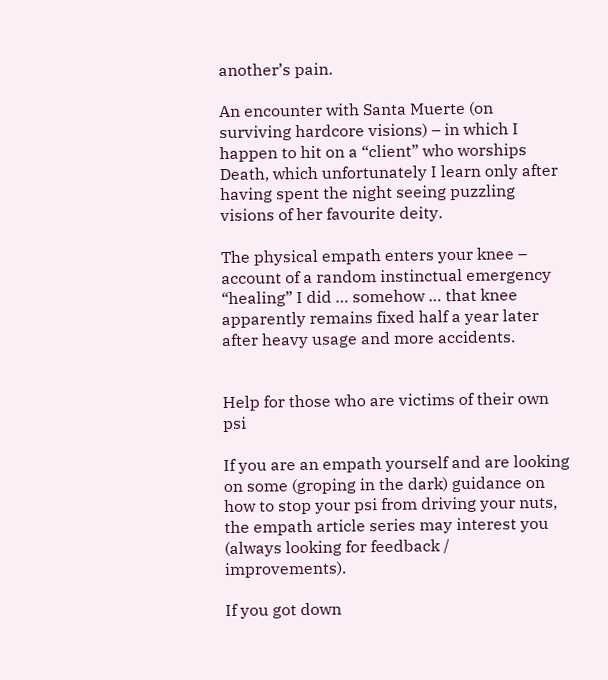another’s pain.

An encounter with Santa Muerte (on surviving hardcore visions) – in which I happen to hit on a “client” who worships Death, which unfortunately I learn only after having spent the night seeing puzzling visions of her favourite deity.

The physical empath enters your knee – account of a random instinctual emergency “healing” I did … somehow … that knee apparently remains fixed half a year later after heavy usage and more accidents.


Help for those who are victims of their own psi

If you are an empath yourself and are looking on some (groping in the dark) guidance on how to stop your psi from driving your nuts, the empath article series may interest you (always looking for feedback / improvements).

If you got down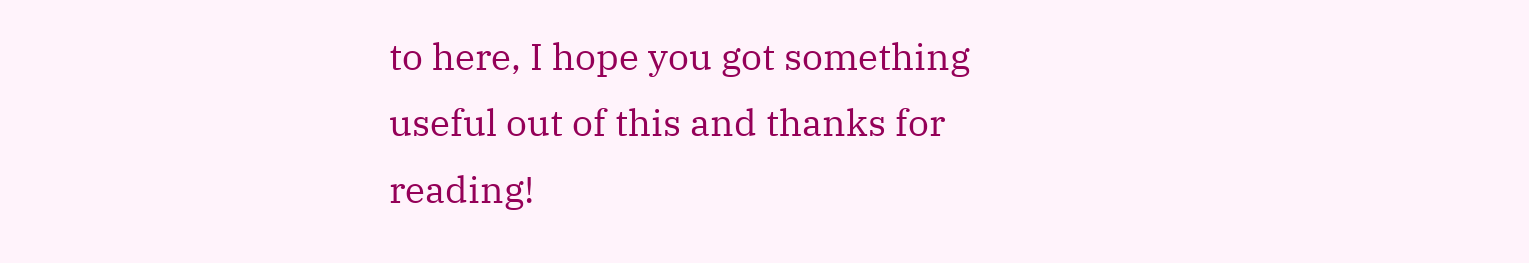to here, I hope you got something useful out of this and thanks for reading!